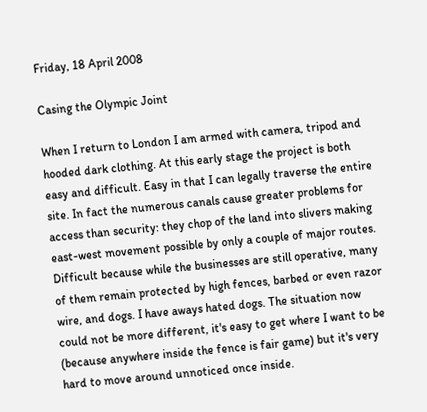Friday, 18 April 2008

Casing the Olympic Joint

When I return to London I am armed with camera, tripod and hooded dark clothing. At this early stage the project is both easy and difficult. Easy in that I can legally traverse the entire site. In fact the numerous canals cause greater problems for access than security: they chop of the land into slivers making east-west movement possible by only a couple of major routes. Difficult because while the businesses are still operative, many of them remain protected by high fences, barbed or even razor wire, and dogs. I have aways hated dogs. The situation now could not be more different, it's easy to get where I want to be (because anywhere inside the fence is fair game) but it's very hard to move around unnoticed once inside.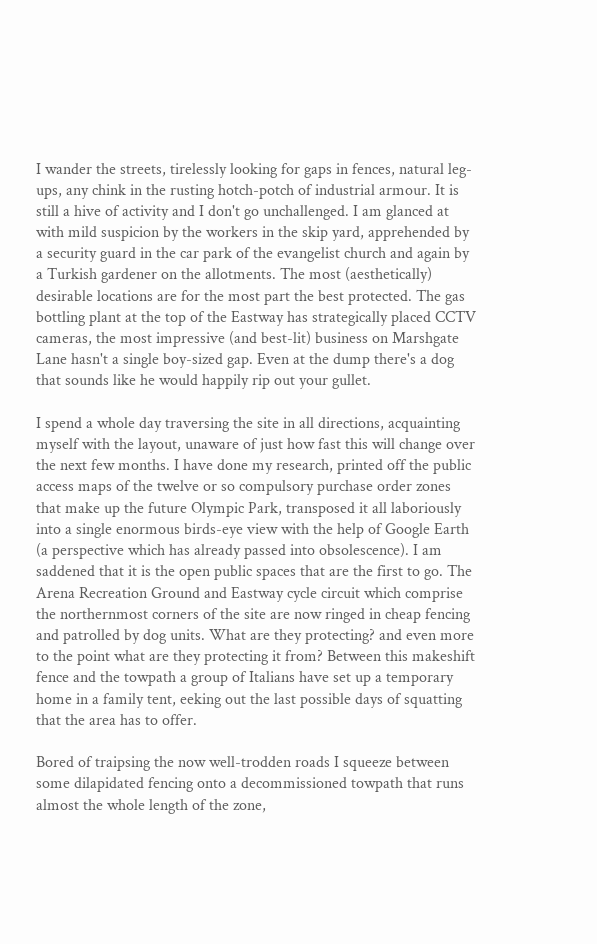I wander the streets, tirelessly looking for gaps in fences, natural leg-ups, any chink in the rusting hotch-potch of industrial armour. It is still a hive of activity and I don't go unchallenged. I am glanced at with mild suspicion by the workers in the skip yard, apprehended by a security guard in the car park of the evangelist church and again by a Turkish gardener on the allotments. The most (aesthetically) desirable locations are for the most part the best protected. The gas bottling plant at the top of the Eastway has strategically placed CCTV cameras, the most impressive (and best-lit) business on Marshgate Lane hasn't a single boy-sized gap. Even at the dump there's a dog that sounds like he would happily rip out your gullet.

I spend a whole day traversing the site in all directions, acquainting myself with the layout, unaware of just how fast this will change over the next few months. I have done my research, printed off the public access maps of the twelve or so compulsory purchase order zones that make up the future Olympic Park, transposed it all laboriously into a single enormous birds-eye view with the help of Google Earth (a perspective which has already passed into obsolescence). I am saddened that it is the open public spaces that are the first to go. The Arena Recreation Ground and Eastway cycle circuit which comprise the northernmost corners of the site are now ringed in cheap fencing and patrolled by dog units. What are they protecting? and even more to the point what are they protecting it from? Between this makeshift fence and the towpath a group of Italians have set up a temporary home in a family tent, eeking out the last possible days of squatting that the area has to offer.

Bored of traipsing the now well-trodden roads I squeeze between some dilapidated fencing onto a decommissioned towpath that runs almost the whole length of the zone,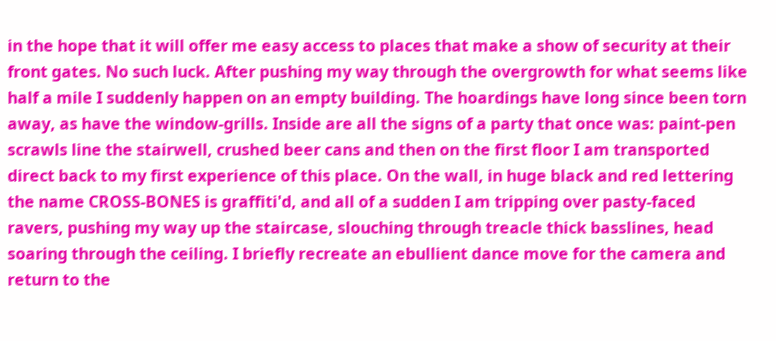in the hope that it will offer me easy access to places that make a show of security at their front gates. No such luck. After pushing my way through the overgrowth for what seems like half a mile I suddenly happen on an empty building. The hoardings have long since been torn away, as have the window-grills. Inside are all the signs of a party that once was: paint-pen scrawls line the stairwell, crushed beer cans and then on the first floor I am transported direct back to my first experience of this place. On the wall, in huge black and red lettering the name CROSS-BONES is graffiti'd, and all of a sudden I am tripping over pasty-faced ravers, pushing my way up the staircase, slouching through treacle thick basslines, head soaring through the ceiling. I briefly recreate an ebullient dance move for the camera and return to the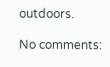outdoors.

No comments: